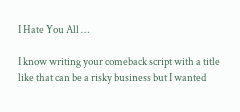I Hate You All …

I know writing your comeback script with a title like that can be a risky business but I wanted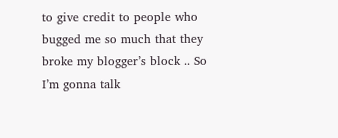to give credit to people who bugged me so much that they broke my blogger’s block .. So I’m gonna talk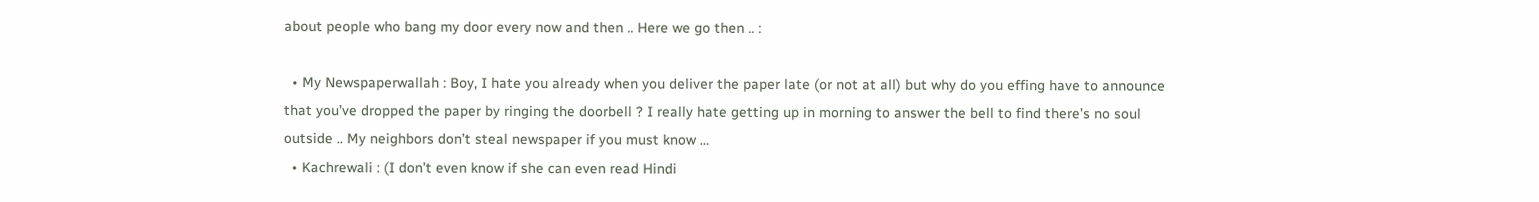about people who bang my door every now and then .. Here we go then .. :

  • My Newspaperwallah : Boy, I hate you already when you deliver the paper late (or not at all) but why do you effing have to announce that you’ve dropped the paper by ringing the doorbell ? I really hate getting up in morning to answer the bell to find there’s no soul outside .. My neighbors don’t steal newspaper if you must know …
  • Kachrewali : (I don’t even know if she can even read Hindi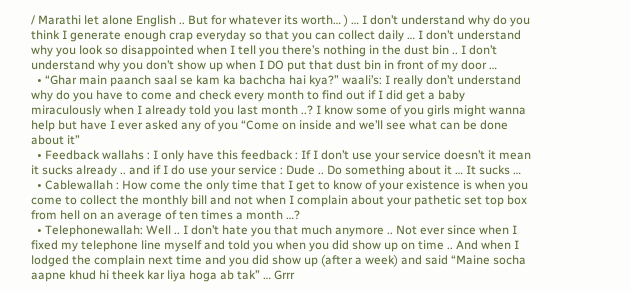/ Marathi let alone English .. But for whatever its worth… ) … I don’t understand why do you think I generate enough crap everyday so that you can collect daily … I don’t understand why you look so disappointed when I tell you there’s nothing in the dust bin .. I don’t understand why you don’t show up when I DO put that dust bin in front of my door …
  • “Ghar main paanch saal se kam ka bachcha hai kya?” waali’s: I really don’t understand why do you have to come and check every month to find out if I did get a baby miraculously when I already told you last month ..? I know some of you girls might wanna help but have I ever asked any of you “Come on inside and we’ll see what can be done about it”
  • Feedback wallahs : I only have this feedback : If I don’t use your service doesn’t it mean it sucks already .. and if I do use your service : Dude .. Do something about it … It sucks …
  • Cablewallah : How come the only time that I get to know of your existence is when you come to collect the monthly bill and not when I complain about your pathetic set top box from hell on an average of ten times a month …?
  • Telephonewallah: Well .. I don’t hate you that much anymore .. Not ever since when I fixed my telephone line myself and told you when you did show up on time .. And when I lodged the complain next time and you did show up (after a week) and said “Maine socha aapne khud hi theek kar liya hoga ab tak” … Grrr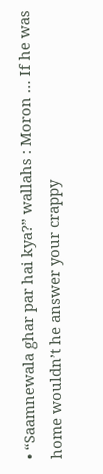• “Saamnewala ghar par hai kya?” wallahs : Moron … If he was home wouldn’t he answer your crappy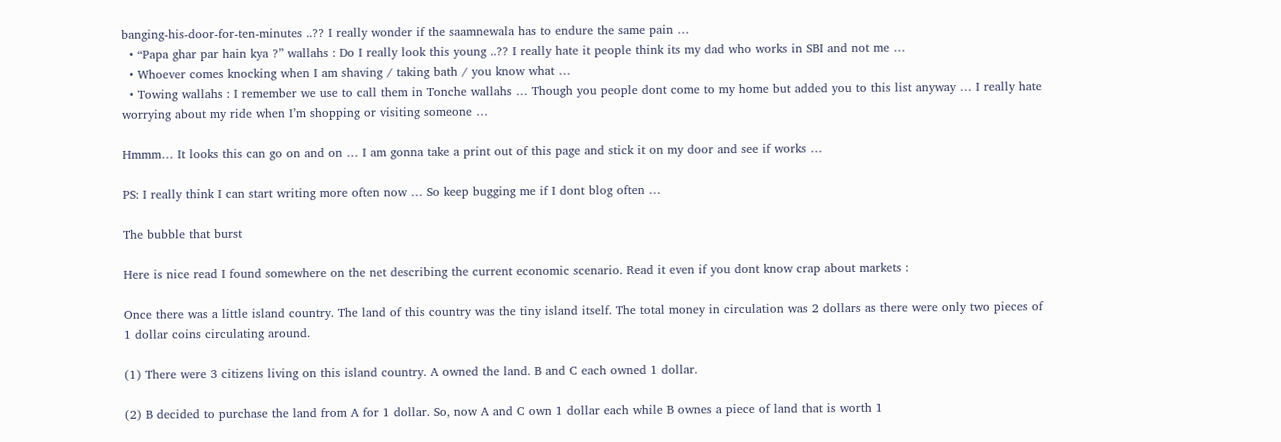banging-his-door-for-ten-minutes ..?? I really wonder if the saamnewala has to endure the same pain …
  • “Papa ghar par hain kya ?” wallahs : Do I really look this young ..?? I really hate it people think its my dad who works in SBI and not me …
  • Whoever comes knocking when I am shaving / taking bath / you know what …
  • Towing wallahs : I remember we use to call them in Tonche wallahs … Though you people dont come to my home but added you to this list anyway … I really hate worrying about my ride when I’m shopping or visiting someone …

Hmmm… It looks this can go on and on … I am gonna take a print out of this page and stick it on my door and see if works …

PS: I really think I can start writing more often now … So keep bugging me if I dont blog often …

The bubble that burst

Here is nice read I found somewhere on the net describing the current economic scenario. Read it even if you dont know crap about markets :

Once there was a little island country. The land of this country was the tiny island itself. The total money in circulation was 2 dollars as there were only two pieces of 1 dollar coins circulating around.

(1) There were 3 citizens living on this island country. A owned the land. B and C each owned 1 dollar.

(2) B decided to purchase the land from A for 1 dollar. So, now A and C own 1 dollar each while B ownes a piece of land that is worth 1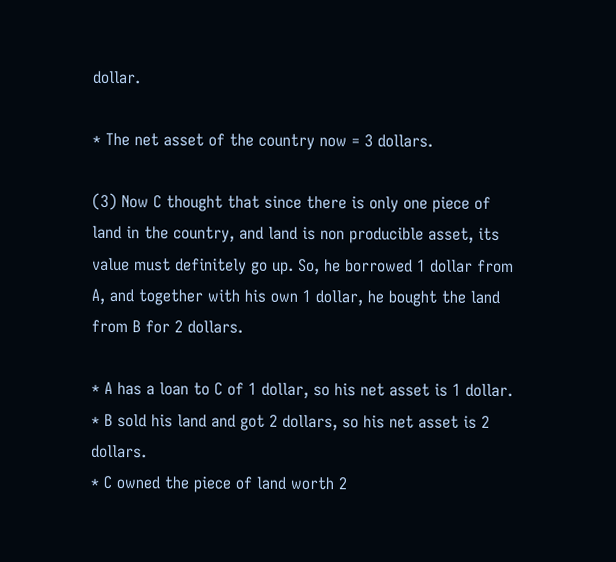dollar.

* The net asset of the country now = 3 dollars.

(3) Now C thought that since there is only one piece of land in the country, and land is non producible asset, its value must definitely go up. So, he borrowed 1 dollar from A, and together with his own 1 dollar, he bought the land from B for 2 dollars.

* A has a loan to C of 1 dollar, so his net asset is 1 dollar.
* B sold his land and got 2 dollars, so his net asset is 2 dollars.
* C owned the piece of land worth 2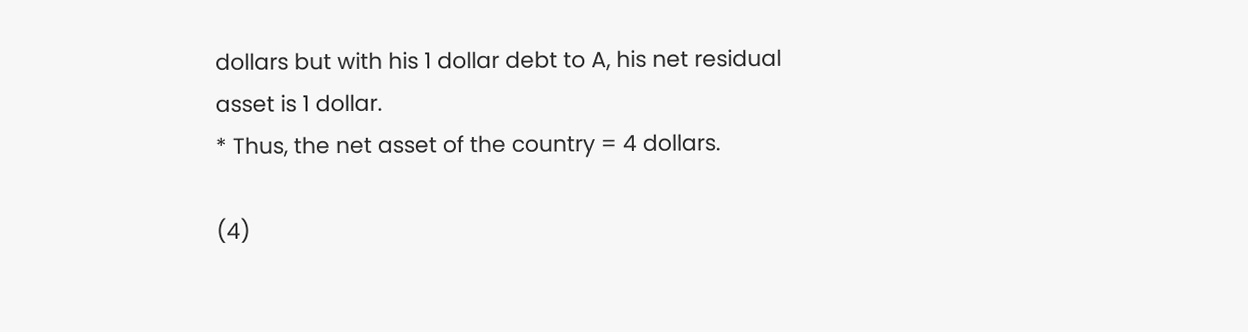dollars but with his 1 dollar debt to A, his net residual asset is 1 dollar.
* Thus, the net asset of the country = 4 dollars.

(4)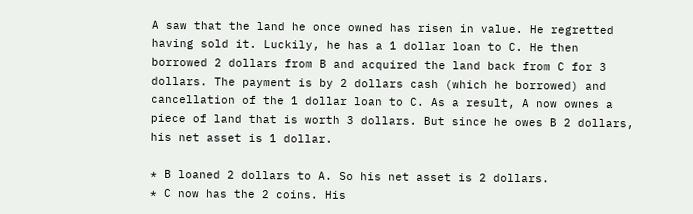A saw that the land he once owned has risen in value. He regretted having sold it. Luckily, he has a 1 dollar loan to C. He then borrowed 2 dollars from B and acquired the land back from C for 3 dollars. The payment is by 2 dollars cash (which he borrowed) and cancellation of the 1 dollar loan to C. As a result, A now ownes a piece of land that is worth 3 dollars. But since he owes B 2 dollars, his net asset is 1 dollar.

* B loaned 2 dollars to A. So his net asset is 2 dollars.
* C now has the 2 coins. His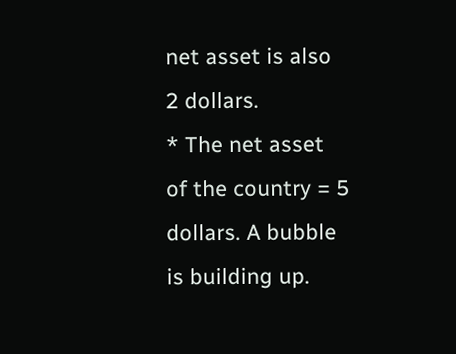net asset is also 2 dollars.
* The net asset of the country = 5 dollars. A bubble is building up.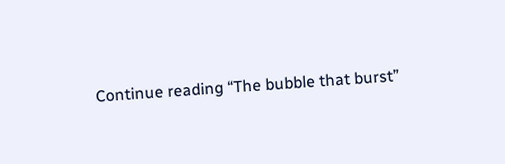Continue reading “The bubble that burst”